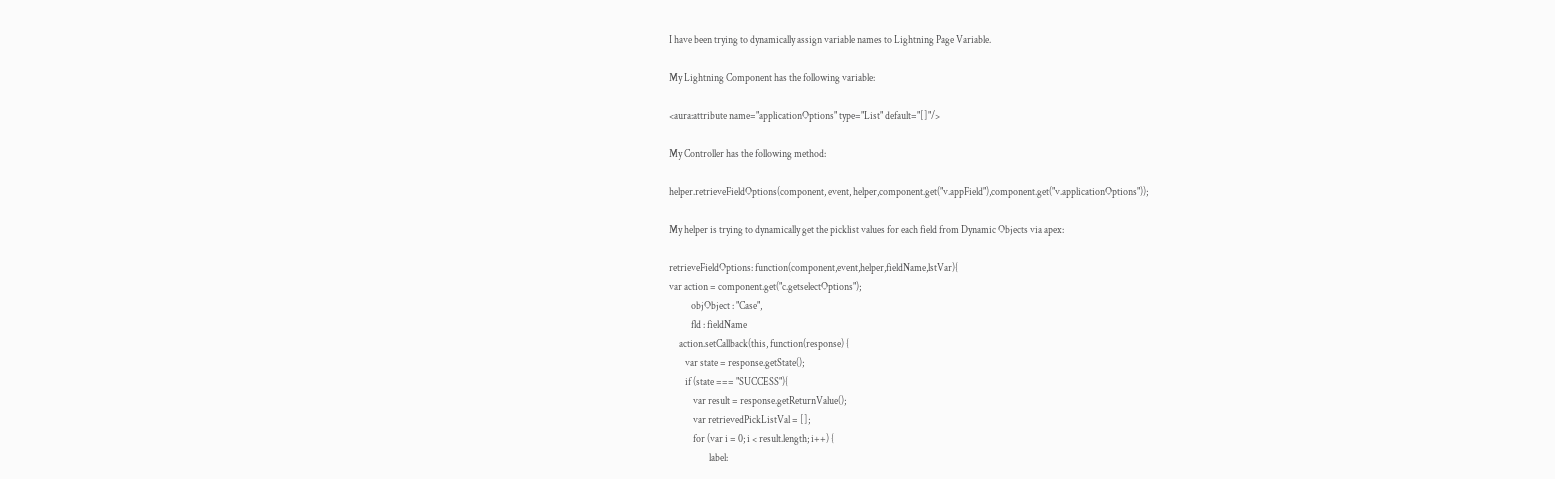I have been trying to dynamically assign variable names to Lightning Page Variable.

My Lightning Component has the following variable:

<aura:attribute name="applicationOptions" type="List" default="[]"/>

My Controller has the following method:

helper.retrieveFieldOptions(component, event, helper,component.get("v.appField"),component.get("v.applicationOptions"));

My helper is trying to dynamically get the picklist values for each field from Dynamic Objects via apex:

retrieveFieldOptions: function(component,event,helper,fieldName,lstVar){
var action = component.get("c.getselectOptions");
           objObject : "Case",
           fld : fieldName
     action.setCallback(this, function(response) {
        var state = response.getState();
        if (state === "SUCCESS"){
            var result = response.getReturnValue();
            var retrievedPickListVal = [];
            for (var i = 0; i < result.length; i++) {
                    label: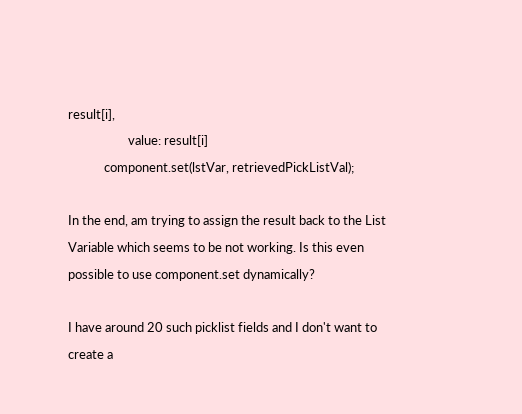result[i],
                    value: result[i]
            component.set(lstVar, retrievedPickListVal);

In the end, am trying to assign the result back to the List Variable which seems to be not working. Is this even possible to use component.set dynamically?

I have around 20 such picklist fields and I don't want to create a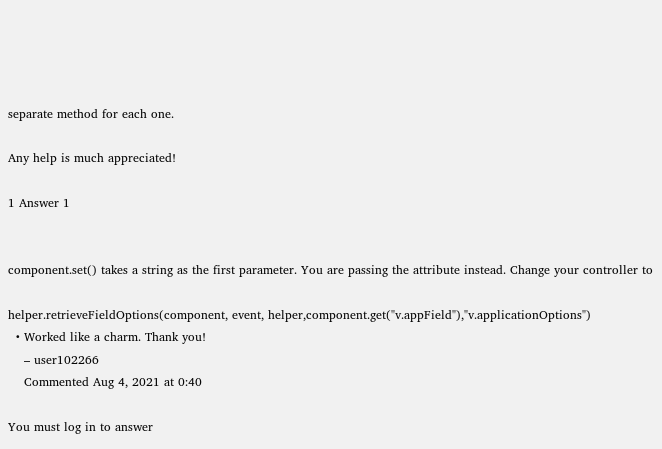separate method for each one.

Any help is much appreciated!

1 Answer 1


component.set() takes a string as the first parameter. You are passing the attribute instead. Change your controller to

helper.retrieveFieldOptions(component, event, helper,component.get("v.appField"),"v.applicationOptions")
  • Worked like a charm. Thank you!
    – user102266
    Commented Aug 4, 2021 at 0:40

You must log in to answer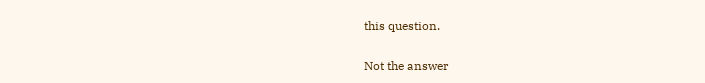this question.

Not the answer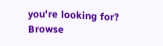you're looking for? Browse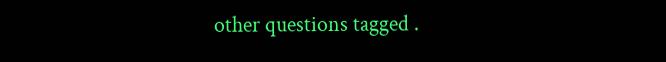other questions tagged .